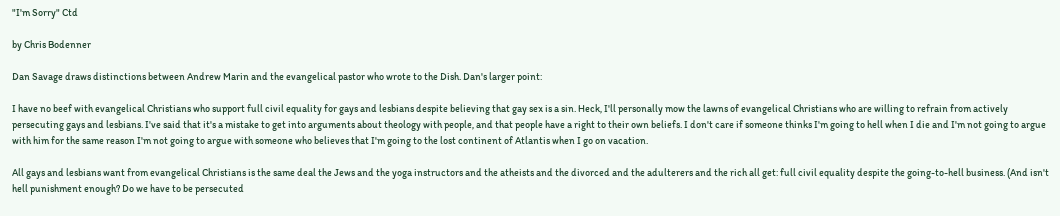"I'm Sorry" Ctd

by Chris Bodenner

Dan Savage draws distinctions between Andrew Marin and the evangelical pastor who wrote to the Dish. Dan's larger point:

I have no beef with evangelical Christians who support full civil equality for gays and lesbians despite believing that gay sex is a sin. Heck, I'll personally mow the lawns of evangelical Christians who are willing to refrain from actively persecuting gays and lesbians. I've said that it's a mistake to get into arguments about theology with people, and that people have a right to their own beliefs. I don't care if someone thinks I'm going to hell when I die and I'm not going to argue with him for the same reason I'm not going to argue with someone who believes that I'm going to the lost continent of Atlantis when I go on vacation.

All gays and lesbians want from evangelical Christians is the same deal the Jews and the yoga instructors and the atheists and the divorced and the adulterers and the rich all get: full civil equality despite the going-to-hell business. (And isn't hell punishment enough? Do we have to be persecuted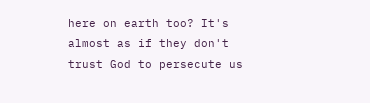here on earth too? It's almost as if they don't trust God to persecute us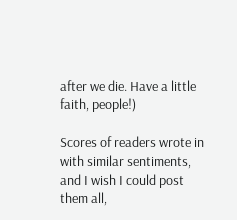after we die. Have a little faith, people!)

Scores of readers wrote in with similar sentiments, and I wish I could post them all,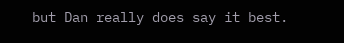but Dan really does say it best.